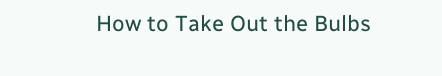How to Take Out the Bulbs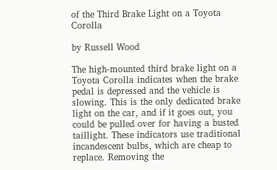of the Third Brake Light on a Toyota Corolla

by Russell Wood

The high-mounted third brake light on a Toyota Corolla indicates when the brake pedal is depressed and the vehicle is slowing. This is the only dedicated brake light on the car, and if it goes out, you could be pulled over for having a busted taillight. These indicators use traditional incandescent bulbs, which are cheap to replace. Removing the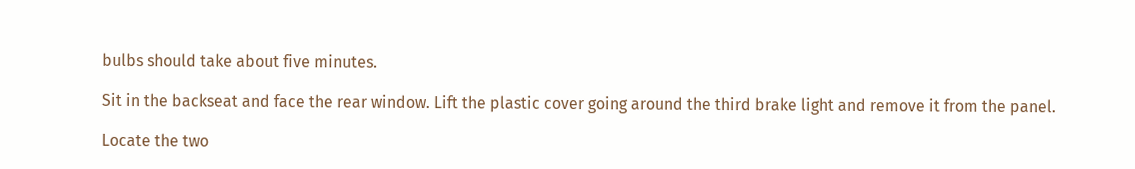bulbs should take about five minutes.

Sit in the backseat and face the rear window. Lift the plastic cover going around the third brake light and remove it from the panel.

Locate the two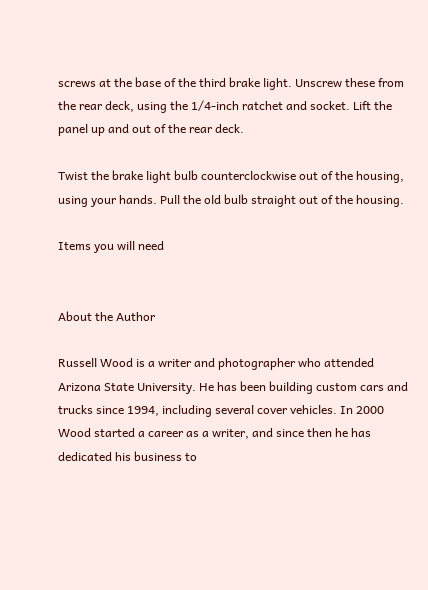screws at the base of the third brake light. Unscrew these from the rear deck, using the 1/4-inch ratchet and socket. Lift the panel up and out of the rear deck.

Twist the brake light bulb counterclockwise out of the housing, using your hands. Pull the old bulb straight out of the housing.

Items you will need


About the Author

Russell Wood is a writer and photographer who attended Arizona State University. He has been building custom cars and trucks since 1994, including several cover vehicles. In 2000 Wood started a career as a writer, and since then he has dedicated his business to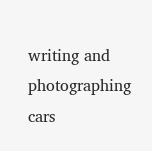writing and photographing cars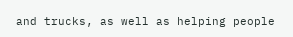and trucks, as well as helping people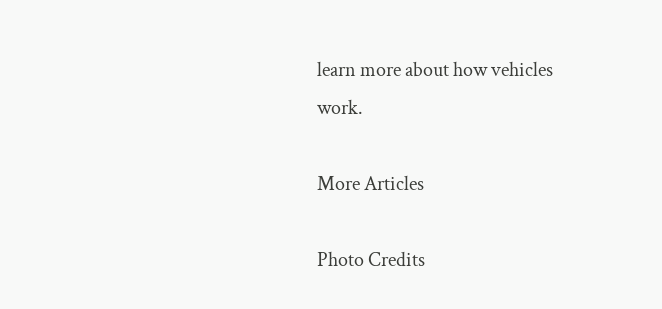learn more about how vehicles work.

More Articles

Photo Credits